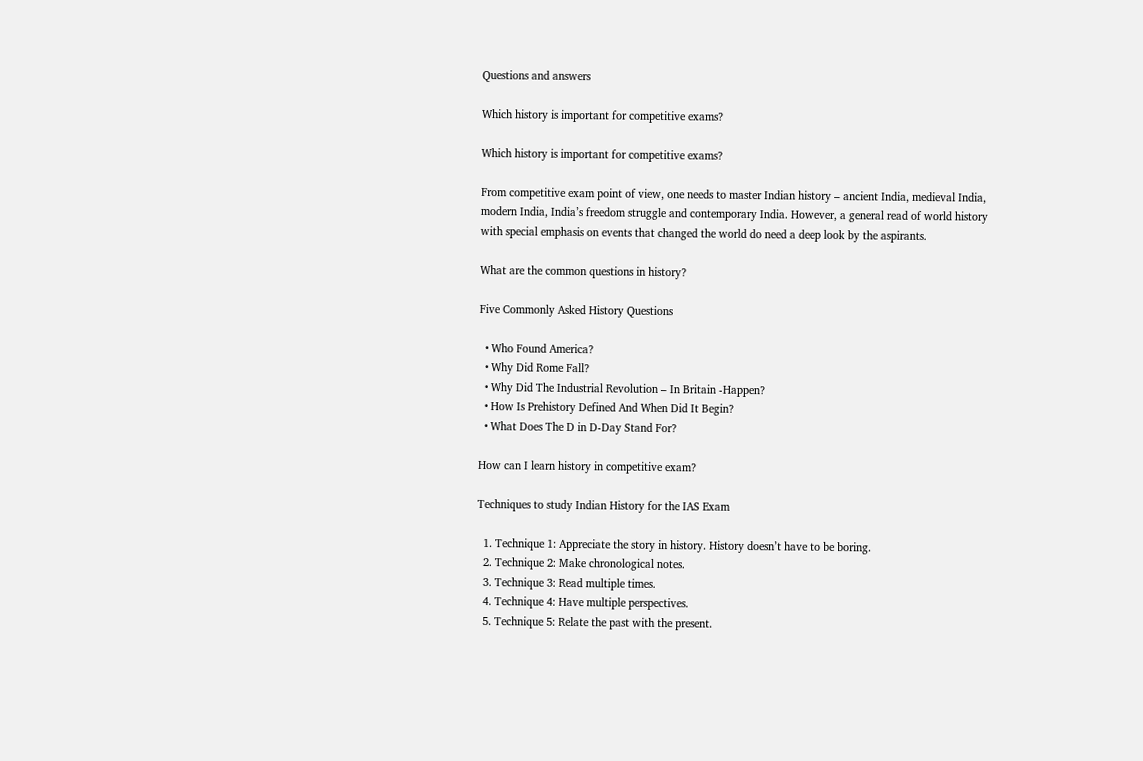Questions and answers

Which history is important for competitive exams?

Which history is important for competitive exams?

From competitive exam point of view, one needs to master Indian history – ancient India, medieval India, modern India, India’s freedom struggle and contemporary India. However, a general read of world history with special emphasis on events that changed the world do need a deep look by the aspirants.

What are the common questions in history?

Five Commonly Asked History Questions

  • Who Found America?
  • Why Did Rome Fall?
  • Why Did The Industrial Revolution – In Britain -Happen?
  • How Is Prehistory Defined And When Did It Begin?
  • What Does The D in D-Day Stand For?

How can I learn history in competitive exam?

Techniques to study Indian History for the IAS Exam

  1. Technique 1: Appreciate the story in history. History doesn’t have to be boring.
  2. Technique 2: Make chronological notes.
  3. Technique 3: Read multiple times.
  4. Technique 4: Have multiple perspectives.
  5. Technique 5: Relate the past with the present.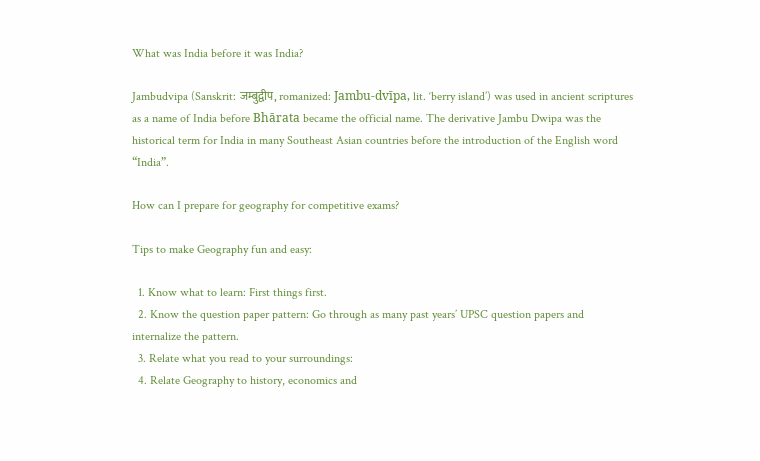What was India before it was India?

Jambudvipa (Sanskrit: जम्बुद्वीप, romanized: Jambu-dvīpa, lit. ‘berry island’) was used in ancient scriptures as a name of India before Bhārata became the official name. The derivative Jambu Dwipa was the historical term for India in many Southeast Asian countries before the introduction of the English word “India”.

How can I prepare for geography for competitive exams?

Tips to make Geography fun and easy:

  1. Know what to learn: First things first.
  2. Know the question paper pattern: Go through as many past years’ UPSC question papers and internalize the pattern.
  3. Relate what you read to your surroundings:
  4. Relate Geography to history, economics and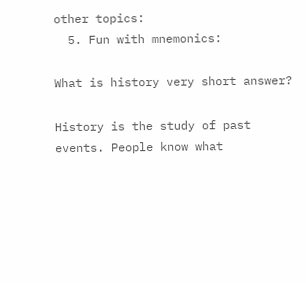other topics:
  5. Fun with mnemonics:

What is history very short answer?

History is the study of past events. People know what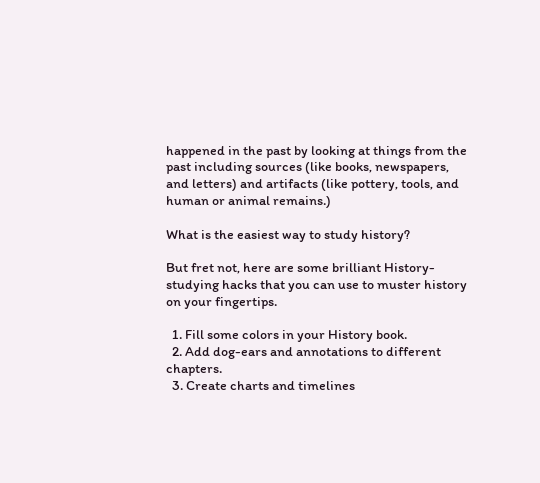happened in the past by looking at things from the past including sources (like books, newspapers, and letters) and artifacts (like pottery, tools, and human or animal remains.)

What is the easiest way to study history?

But fret not, here are some brilliant History-studying hacks that you can use to muster history on your fingertips.

  1. Fill some colors in your History book.
  2. Add dog-ears and annotations to different chapters.
  3. Create charts and timelines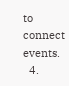to connect events.
  4.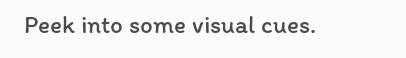Peek into some visual cues.